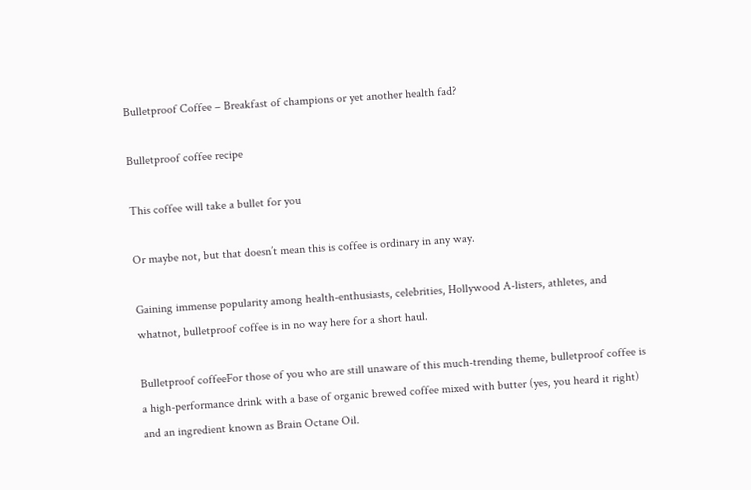Bulletproof Coffee – Breakfast of champions or yet another health fad?

Bulletproof coffee recipe

This coffee will take a bullet for you

Or maybe not, but that doesn’t mean this is coffee is ordinary in any way.

Gaining immense popularity among health-enthusiasts, celebrities, Hollywood A-listers, athletes, and whatnot, bulletproof coffee is in no way here for a short haul.

Bulletproof coffeeFor those of you who are still unaware of this much-trending theme, bulletproof coffee is a high-performance drink with a base of organic brewed coffee mixed with butter (yes, you heard it right) and an ingredient known as Brain Octane Oil.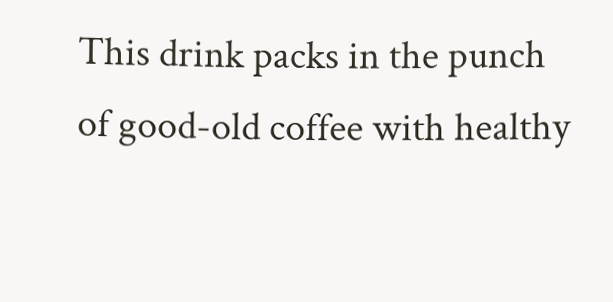This drink packs in the punch of good-old coffee with healthy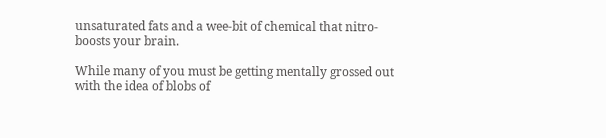unsaturated fats and a wee-bit of chemical that nitro-boosts your brain.

While many of you must be getting mentally grossed out with the idea of blobs of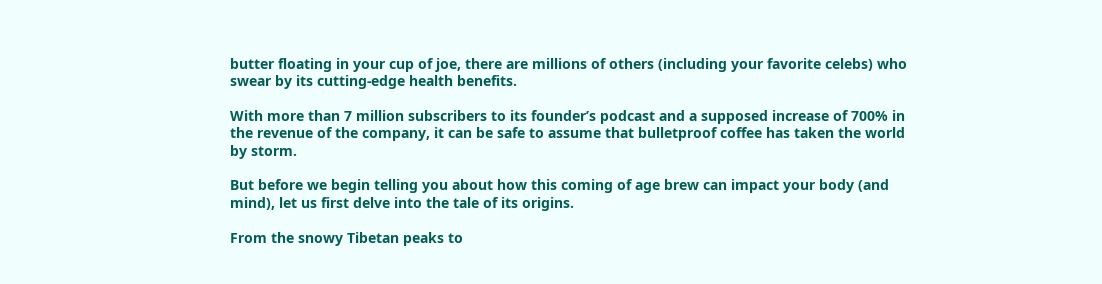butter floating in your cup of joe, there are millions of others (including your favorite celebs) who swear by its cutting-edge health benefits.

With more than 7 million subscribers to its founder’s podcast and a supposed increase of 700% in the revenue of the company, it can be safe to assume that bulletproof coffee has taken the world by storm.

But before we begin telling you about how this coming of age brew can impact your body (and mind), let us first delve into the tale of its origins.

From the snowy Tibetan peaks to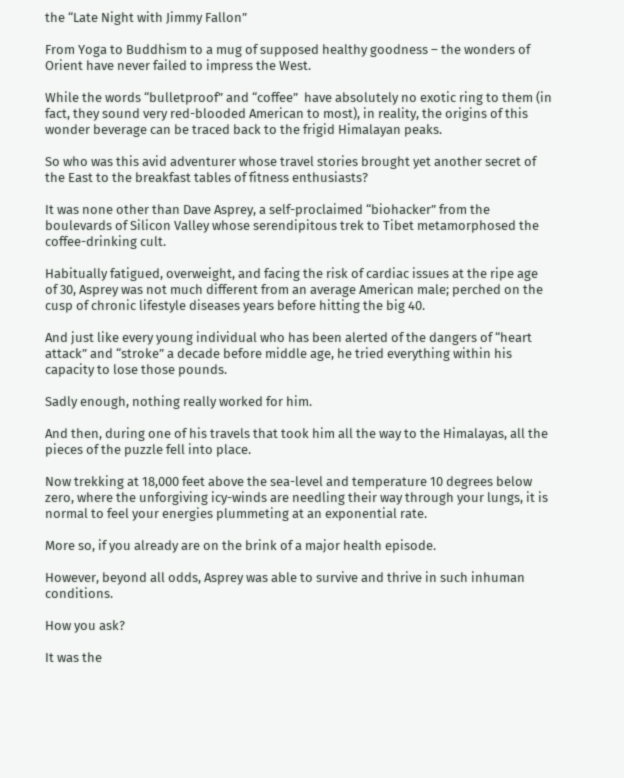the “Late Night with Jimmy Fallon”

From Yoga to Buddhism to a mug of supposed healthy goodness – the wonders of Orient have never failed to impress the West.

While the words “bulletproof” and “coffee”  have absolutely no exotic ring to them (in fact, they sound very red-blooded American to most), in reality, the origins of this wonder beverage can be traced back to the frigid Himalayan peaks.

So who was this avid adventurer whose travel stories brought yet another secret of the East to the breakfast tables of fitness enthusiasts?

It was none other than Dave Asprey, a self-proclaimed “biohacker” from the boulevards of Silicon Valley whose serendipitous trek to Tibet metamorphosed the coffee-drinking cult.

Habitually fatigued, overweight, and facing the risk of cardiac issues at the ripe age of 30, Asprey was not much different from an average American male; perched on the cusp of chronic lifestyle diseases years before hitting the big 40.

And just like every young individual who has been alerted of the dangers of “heart attack” and “stroke” a decade before middle age, he tried everything within his capacity to lose those pounds.

Sadly enough, nothing really worked for him.

And then, during one of his travels that took him all the way to the Himalayas, all the pieces of the puzzle fell into place.

Now trekking at 18,000 feet above the sea-level and temperature 10 degrees below zero, where the unforgiving icy-winds are needling their way through your lungs, it is normal to feel your energies plummeting at an exponential rate.

More so, if you already are on the brink of a major health episode.

However, beyond all odds, Asprey was able to survive and thrive in such inhuman conditions.

How you ask?

It was the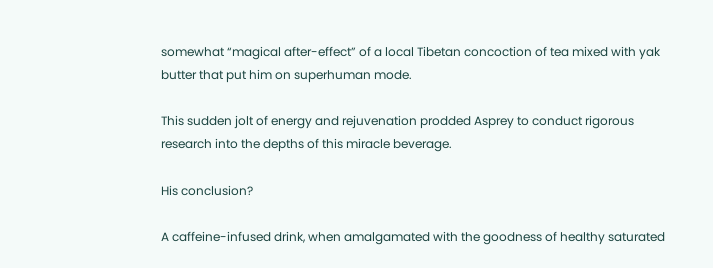somewhat “magical after-effect” of a local Tibetan concoction of tea mixed with yak butter that put him on superhuman mode.

This sudden jolt of energy and rejuvenation prodded Asprey to conduct rigorous research into the depths of this miracle beverage.

His conclusion?

A caffeine-infused drink, when amalgamated with the goodness of healthy saturated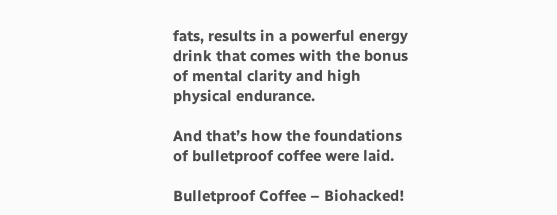fats, results in a powerful energy drink that comes with the bonus of mental clarity and high physical endurance.

And that’s how the foundations of bulletproof coffee were laid.

Bulletproof Coffee – Biohacked!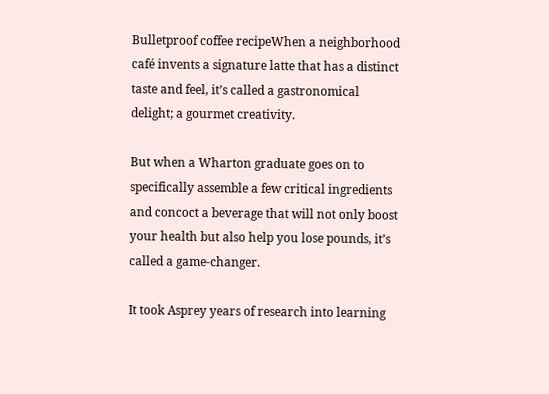Bulletproof coffee recipeWhen a neighborhood café invents a signature latte that has a distinct taste and feel, it’s called a gastronomical delight; a gourmet creativity.

But when a Wharton graduate goes on to specifically assemble a few critical ingredients and concoct a beverage that will not only boost your health but also help you lose pounds, it’s called a game-changer.

It took Asprey years of research into learning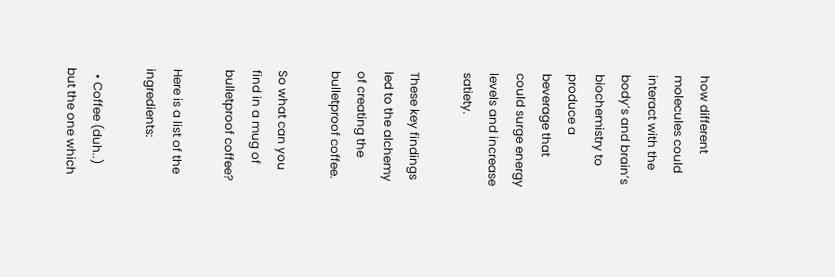how different molecules could interact with the body’s and brain’s biochemistry to produce a beverage that could surge energy levels and increase satiety.

These key findings led to the alchemy of creating the bulletproof coffee.

So what can you find in a mug of bulletproof coffee?

Here is a list of the ingredients:

  • Coffee (duh..) but the one which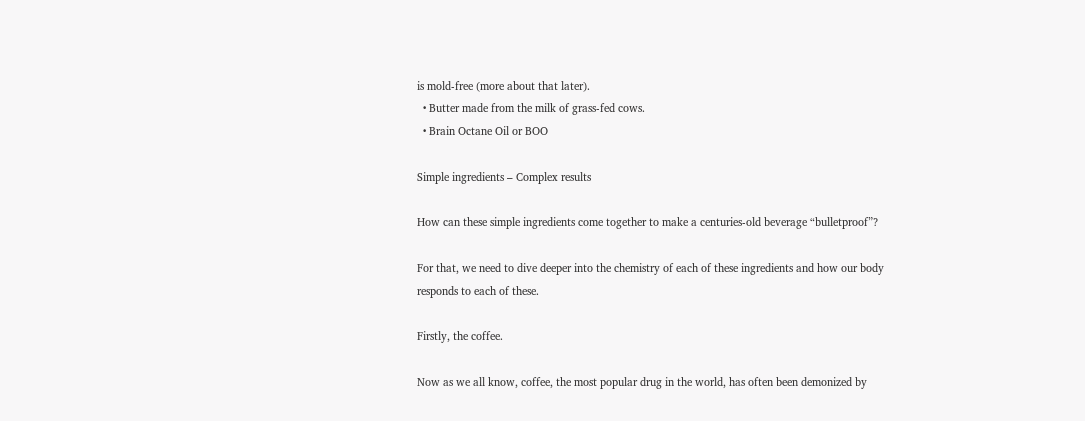is mold-free (more about that later).
  • Butter made from the milk of grass-fed cows.
  • Brain Octane Oil or BOO

Simple ingredients – Complex results

How can these simple ingredients come together to make a centuries-old beverage “bulletproof”?

For that, we need to dive deeper into the chemistry of each of these ingredients and how our body responds to each of these.

Firstly, the coffee.

Now as we all know, coffee, the most popular drug in the world, has often been demonized by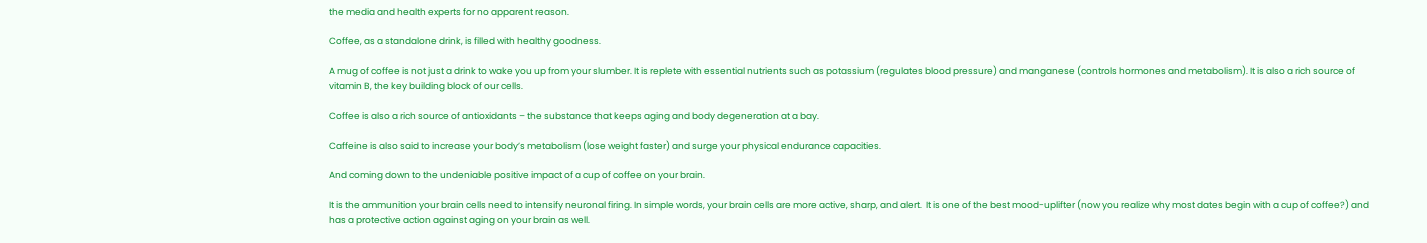the media and health experts for no apparent reason.

Coffee, as a standalone drink, is filled with healthy goodness.

A mug of coffee is not just a drink to wake you up from your slumber. It is replete with essential nutrients such as potassium (regulates blood pressure) and manganese (controls hormones and metabolism). It is also a rich source of vitamin B, the key building block of our cells.

Coffee is also a rich source of antioxidants – the substance that keeps aging and body degeneration at a bay.

Caffeine is also said to increase your body’s metabolism (lose weight faster) and surge your physical endurance capacities.

And coming down to the undeniable positive impact of a cup of coffee on your brain.

It is the ammunition your brain cells need to intensify neuronal firing. In simple words, your brain cells are more active, sharp, and alert.  It is one of the best mood-uplifter (now you realize why most dates begin with a cup of coffee?) and has a protective action against aging on your brain as well.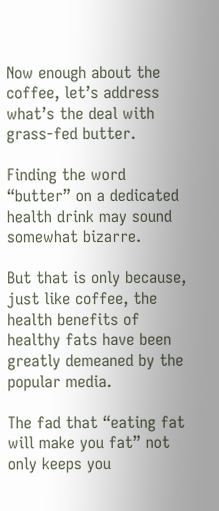Now enough about the coffee, let’s address what’s the deal with grass-fed butter.

Finding the word “butter” on a dedicated health drink may sound somewhat bizarre.

But that is only because, just like coffee, the health benefits of healthy fats have been greatly demeaned by the popular media.

The fad that “eating fat will make you fat” not only keeps you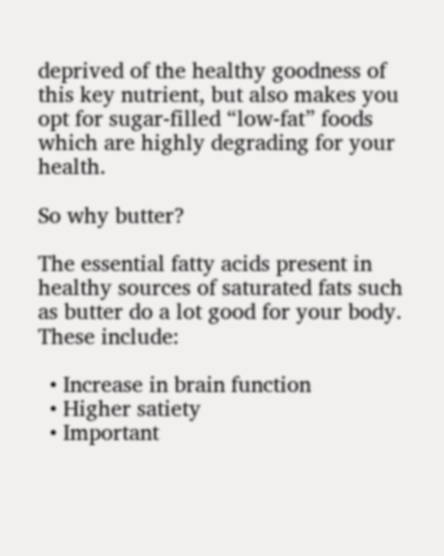deprived of the healthy goodness of this key nutrient, but also makes you opt for sugar-filled “low-fat” foods which are highly degrading for your health.

So why butter?

The essential fatty acids present in healthy sources of saturated fats such as butter do a lot good for your body. These include:

  • Increase in brain function
  • Higher satiety
  • Important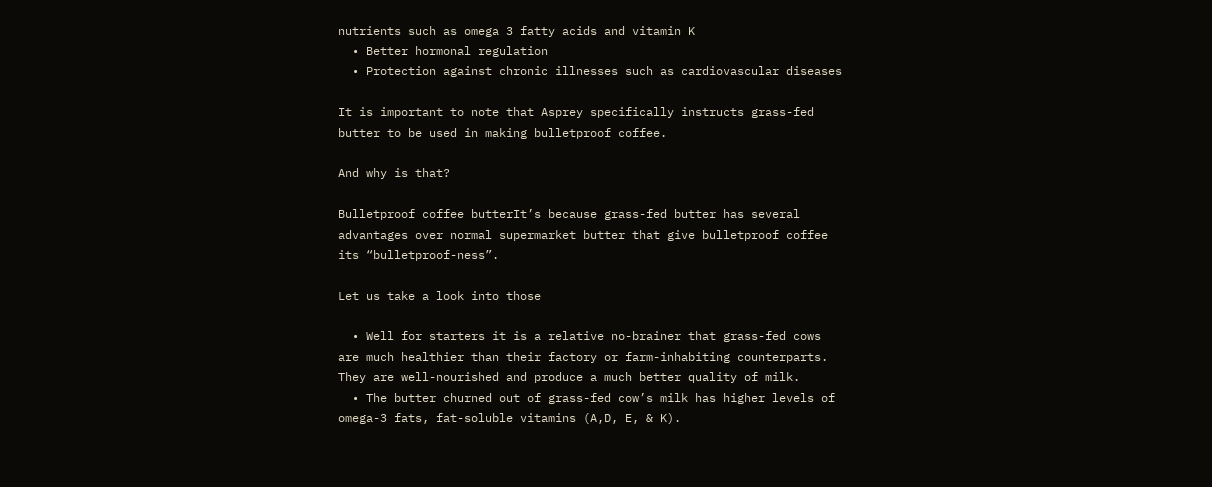nutrients such as omega 3 fatty acids and vitamin K
  • Better hormonal regulation
  • Protection against chronic illnesses such as cardiovascular diseases

It is important to note that Asprey specifically instructs grass-fed butter to be used in making bulletproof coffee.

And why is that?

Bulletproof coffee butterIt’s because grass-fed butter has several advantages over normal supermarket butter that give bulletproof coffee its “bulletproof-ness”.

Let us take a look into those

  • Well for starters it is a relative no-brainer that grass-fed cows are much healthier than their factory or farm-inhabiting counterparts. They are well-nourished and produce a much better quality of milk.
  • The butter churned out of grass-fed cow’s milk has higher levels of omega-3 fats, fat-soluble vitamins (A,D, E, & K).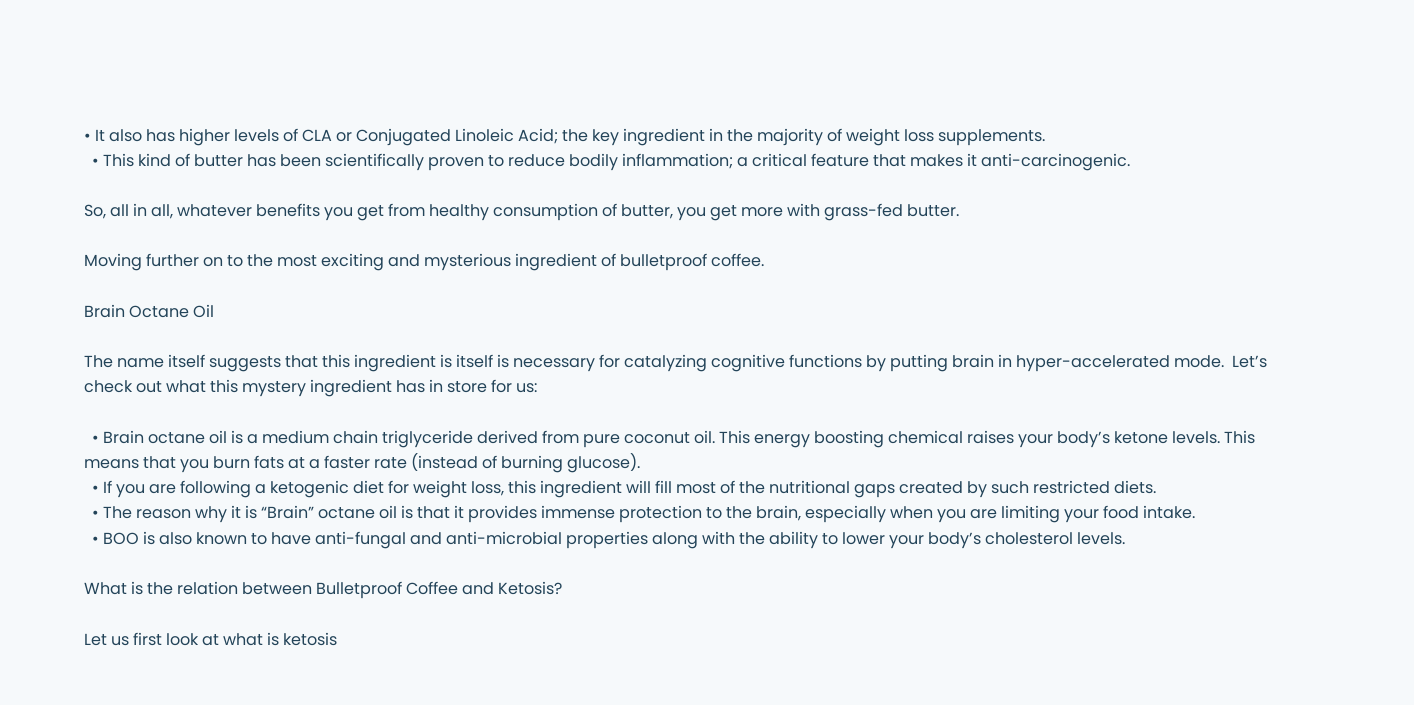• It also has higher levels of CLA or Conjugated Linoleic Acid; the key ingredient in the majority of weight loss supplements.
  • This kind of butter has been scientifically proven to reduce bodily inflammation; a critical feature that makes it anti-carcinogenic.

So, all in all, whatever benefits you get from healthy consumption of butter, you get more with grass-fed butter.

Moving further on to the most exciting and mysterious ingredient of bulletproof coffee.

Brain Octane Oil

The name itself suggests that this ingredient is itself is necessary for catalyzing cognitive functions by putting brain in hyper-accelerated mode.  Let’s check out what this mystery ingredient has in store for us:

  • Brain octane oil is a medium chain triglyceride derived from pure coconut oil. This energy boosting chemical raises your body’s ketone levels. This means that you burn fats at a faster rate (instead of burning glucose).
  • If you are following a ketogenic diet for weight loss, this ingredient will fill most of the nutritional gaps created by such restricted diets.
  • The reason why it is “Brain” octane oil is that it provides immense protection to the brain, especially when you are limiting your food intake.
  • BOO is also known to have anti-fungal and anti-microbial properties along with the ability to lower your body’s cholesterol levels.

What is the relation between Bulletproof Coffee and Ketosis?

Let us first look at what is ketosis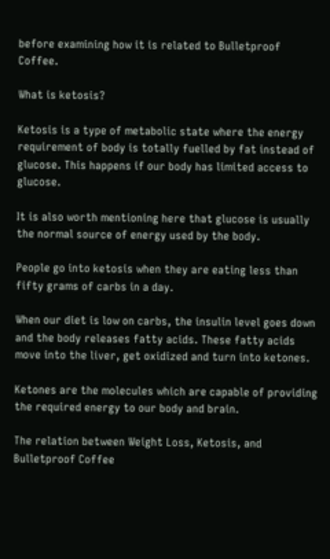before examining how it is related to Bulletproof Coffee.

What is ketosis?

Ketosis is a type of metabolic state where the energy requirement of body is totally fuelled by fat instead of glucose. This happens if our body has limited access to glucose.

It is also worth mentioning here that glucose is usually the normal source of energy used by the body.

People go into ketosis when they are eating less than fifty grams of carbs in a day.

When our diet is low on carbs, the insulin level goes down and the body releases fatty acids. These fatty acids move into the liver, get oxidized and turn into ketones.

Ketones are the molecules which are capable of providing the required energy to our body and brain.

The relation between Weight Loss, Ketosis, and Bulletproof Coffee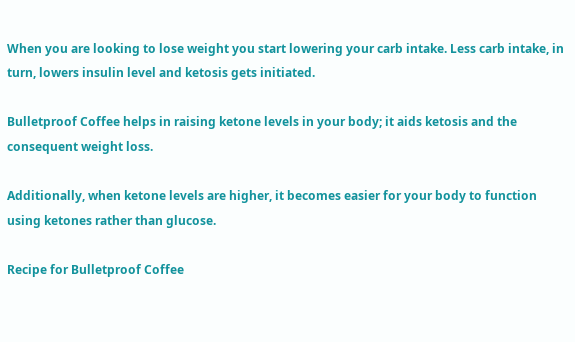When you are looking to lose weight you start lowering your carb intake. Less carb intake, in turn, lowers insulin level and ketosis gets initiated.

Bulletproof Coffee helps in raising ketone levels in your body; it aids ketosis and the consequent weight loss.

Additionally, when ketone levels are higher, it becomes easier for your body to function using ketones rather than glucose.

Recipe for Bulletproof Coffee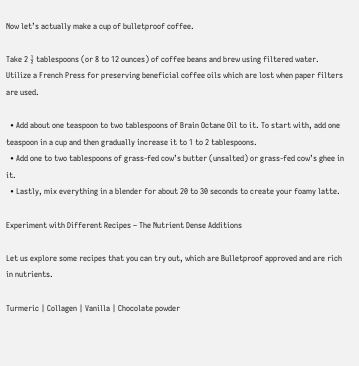Now let’s actually make a cup of bulletproof coffee.

Take 2 ½ tablespoons (or 8 to 12 ounces) of coffee beans and brew using filtered water. Utilize a French Press for preserving beneficial coffee oils which are lost when paper filters are used.

  • Add about one teaspoon to two tablespoons of Brain Octane Oil to it. To start with, add one teaspoon in a cup and then gradually increase it to 1 to 2 tablespoons.
  • Add one to two tablespoons of grass-fed cow’s butter (unsalted) or grass-fed cow’s ghee in it.
  • Lastly, mix everything in a blender for about 20 to 30 seconds to create your foamy latte.

Experiment with Different Recipes – The Nutrient Dense Additions

Let us explore some recipes that you can try out, which are Bulletproof approved and are rich in nutrients.

Turmeric | Collagen | Vanilla | Chocolate powder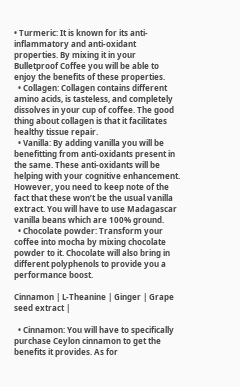• Turmeric: It is known for its anti-inflammatory and anti-oxidant properties. By mixing it in your Bulletproof Coffee you will be able to enjoy the benefits of these properties.
  • Collagen: Collagen contains different amino acids, is tasteless, and completely dissolves in your cup of coffee. The good thing about collagen is that it facilitates healthy tissue repair.
  • Vanilla: By adding vanilla you will be benefitting from anti-oxidants present in the same. These anti-oxidants will be helping with your cognitive enhancement. However, you need to keep note of the fact that these won’t be the usual vanilla extract. You will have to use Madagascar vanilla beans which are 100% ground.
  • Chocolate powder: Transform your coffee into mocha by mixing chocolate powder to it. Chocolate will also bring in different polyphenols to provide you a performance boost.

Cinnamon | L-Theanine | Ginger | Grape seed extract |

  • Cinnamon: You will have to specifically purchase Ceylon cinnamon to get the benefits it provides. As for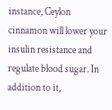instance, Ceylon cinnamon will lower your insulin resistance and regulate blood sugar. In addition to it,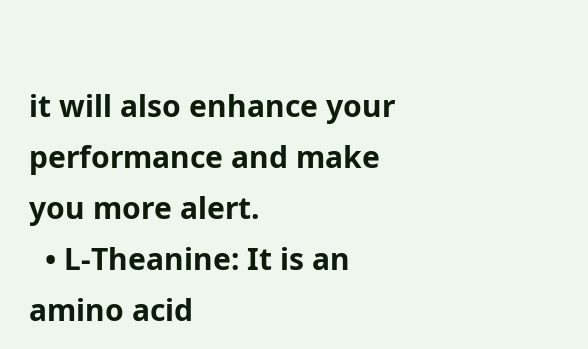it will also enhance your performance and make you more alert.
  • L-Theanine: It is an amino acid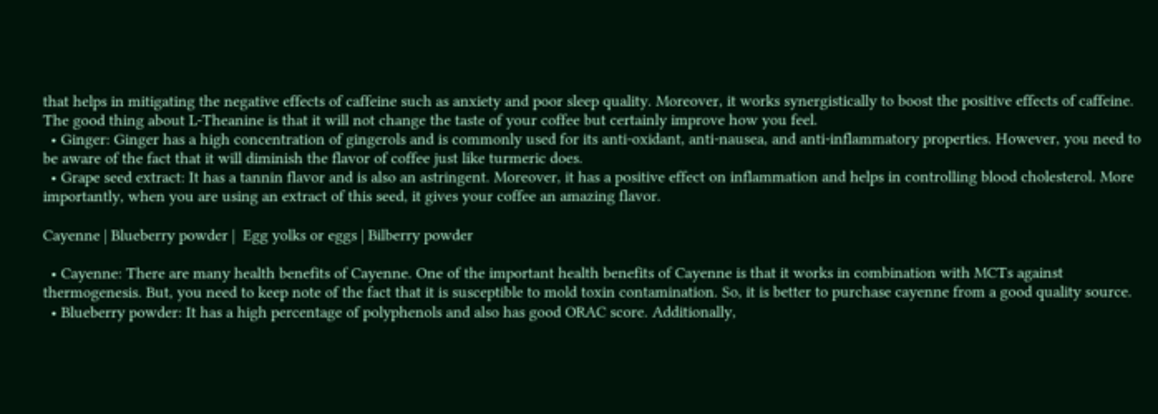that helps in mitigating the negative effects of caffeine such as anxiety and poor sleep quality. Moreover, it works synergistically to boost the positive effects of caffeine. The good thing about L-Theanine is that it will not change the taste of your coffee but certainly improve how you feel.
  • Ginger: Ginger has a high concentration of gingerols and is commonly used for its anti-oxidant, anti-nausea, and anti-inflammatory properties. However, you need to be aware of the fact that it will diminish the flavor of coffee just like turmeric does.
  • Grape seed extract: It has a tannin flavor and is also an astringent. Moreover, it has a positive effect on inflammation and helps in controlling blood cholesterol. More importantly, when you are using an extract of this seed, it gives your coffee an amazing flavor.

Cayenne | Blueberry powder |  Egg yolks or eggs | Bilberry powder

  • Cayenne: There are many health benefits of Cayenne. One of the important health benefits of Cayenne is that it works in combination with MCTs against thermogenesis. But, you need to keep note of the fact that it is susceptible to mold toxin contamination. So, it is better to purchase cayenne from a good quality source.
  • Blueberry powder: It has a high percentage of polyphenols and also has good ORAC score. Additionally,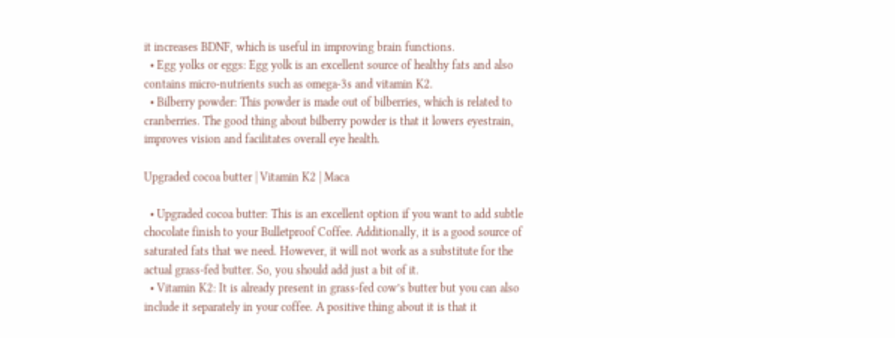it increases BDNF, which is useful in improving brain functions.
  • Egg yolks or eggs: Egg yolk is an excellent source of healthy fats and also contains micro-nutrients such as omega-3s and vitamin K2.
  • Bilberry powder: This powder is made out of bilberries, which is related to cranberries. The good thing about bilberry powder is that it lowers eyestrain, improves vision and facilitates overall eye health.

Upgraded cocoa butter | Vitamin K2 | Maca

  • Upgraded cocoa butter: This is an excellent option if you want to add subtle chocolate finish to your Bulletproof Coffee. Additionally, it is a good source of saturated fats that we need. However, it will not work as a substitute for the actual grass-fed butter. So, you should add just a bit of it.
  • Vitamin K2: It is already present in grass-fed cow’s butter but you can also include it separately in your coffee. A positive thing about it is that it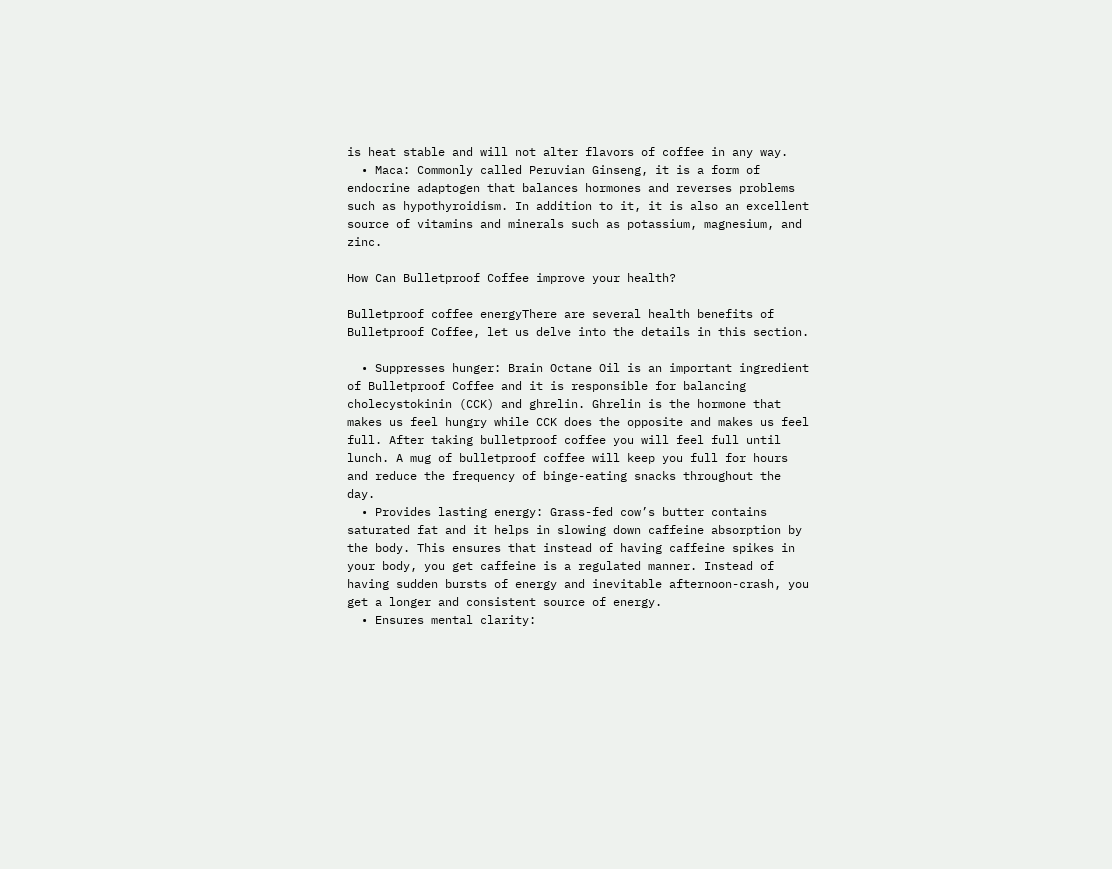is heat stable and will not alter flavors of coffee in any way.
  • Maca: Commonly called Peruvian Ginseng, it is a form of endocrine adaptogen that balances hormones and reverses problems such as hypothyroidism. In addition to it, it is also an excellent source of vitamins and minerals such as potassium, magnesium, and zinc.

How Can Bulletproof Coffee improve your health?

Bulletproof coffee energyThere are several health benefits of Bulletproof Coffee, let us delve into the details in this section.

  • Suppresses hunger: Brain Octane Oil is an important ingredient of Bulletproof Coffee and it is responsible for balancing cholecystokinin (CCK) and ghrelin. Ghrelin is the hormone that makes us feel hungry while CCK does the opposite and makes us feel full. After taking bulletproof coffee you will feel full until lunch. A mug of bulletproof coffee will keep you full for hours and reduce the frequency of binge-eating snacks throughout the day.
  • Provides lasting energy: Grass-fed cow’s butter contains saturated fat and it helps in slowing down caffeine absorption by the body. This ensures that instead of having caffeine spikes in your body, you get caffeine is a regulated manner. Instead of having sudden bursts of energy and inevitable afternoon-crash, you get a longer and consistent source of energy.
  • Ensures mental clarity: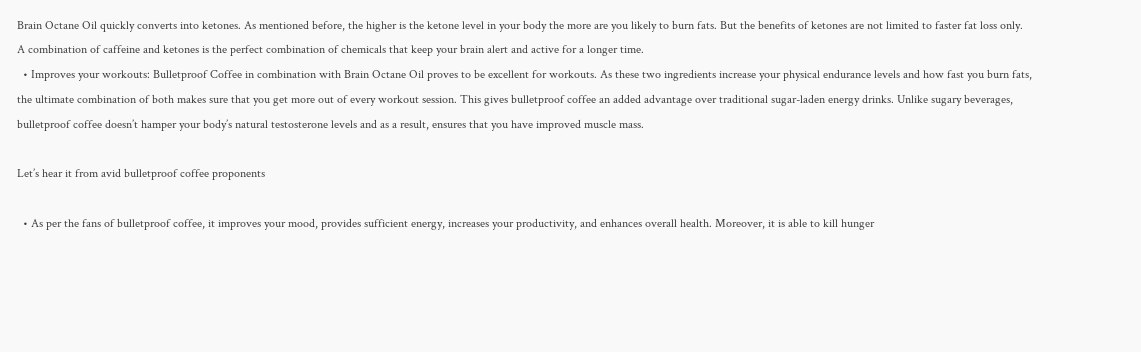Brain Octane Oil quickly converts into ketones. As mentioned before, the higher is the ketone level in your body the more are you likely to burn fats. But the benefits of ketones are not limited to faster fat loss only. A combination of caffeine and ketones is the perfect combination of chemicals that keep your brain alert and active for a longer time.
  • Improves your workouts: Bulletproof Coffee in combination with Brain Octane Oil proves to be excellent for workouts. As these two ingredients increase your physical endurance levels and how fast you burn fats, the ultimate combination of both makes sure that you get more out of every workout session. This gives bulletproof coffee an added advantage over traditional sugar-laden energy drinks. Unlike sugary beverages, bulletproof coffee doesn’t hamper your body’s natural testosterone levels and as a result, ensures that you have improved muscle mass.

Let’s hear it from avid bulletproof coffee proponents

  • As per the fans of bulletproof coffee, it improves your mood, provides sufficient energy, increases your productivity, and enhances overall health. Moreover, it is able to kill hunger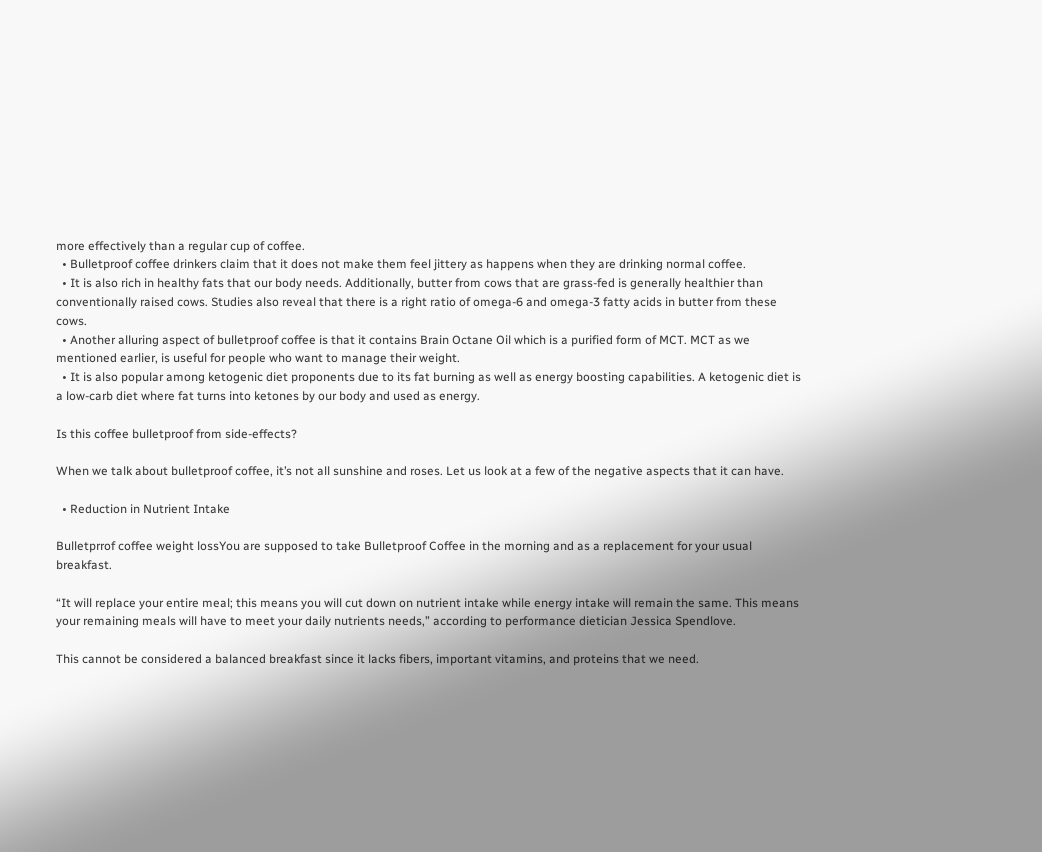more effectively than a regular cup of coffee.
  • Bulletproof coffee drinkers claim that it does not make them feel jittery as happens when they are drinking normal coffee.
  • It is also rich in healthy fats that our body needs. Additionally, butter from cows that are grass-fed is generally healthier than conventionally raised cows. Studies also reveal that there is a right ratio of omega-6 and omega-3 fatty acids in butter from these cows.
  • Another alluring aspect of bulletproof coffee is that it contains Brain Octane Oil which is a purified form of MCT. MCT as we mentioned earlier, is useful for people who want to manage their weight.
  • It is also popular among ketogenic diet proponents due to its fat burning as well as energy boosting capabilities. A ketogenic diet is a low-carb diet where fat turns into ketones by our body and used as energy.

Is this coffee bulletproof from side-effects?

When we talk about bulletproof coffee, it’s not all sunshine and roses. Let us look at a few of the negative aspects that it can have.

  • Reduction in Nutrient Intake

Bulletprrof coffee weight lossYou are supposed to take Bulletproof Coffee in the morning and as a replacement for your usual breakfast.

“It will replace your entire meal; this means you will cut down on nutrient intake while energy intake will remain the same. This means your remaining meals will have to meet your daily nutrients needs,” according to performance dietician Jessica Spendlove.

This cannot be considered a balanced breakfast since it lacks fibers, important vitamins, and proteins that we need.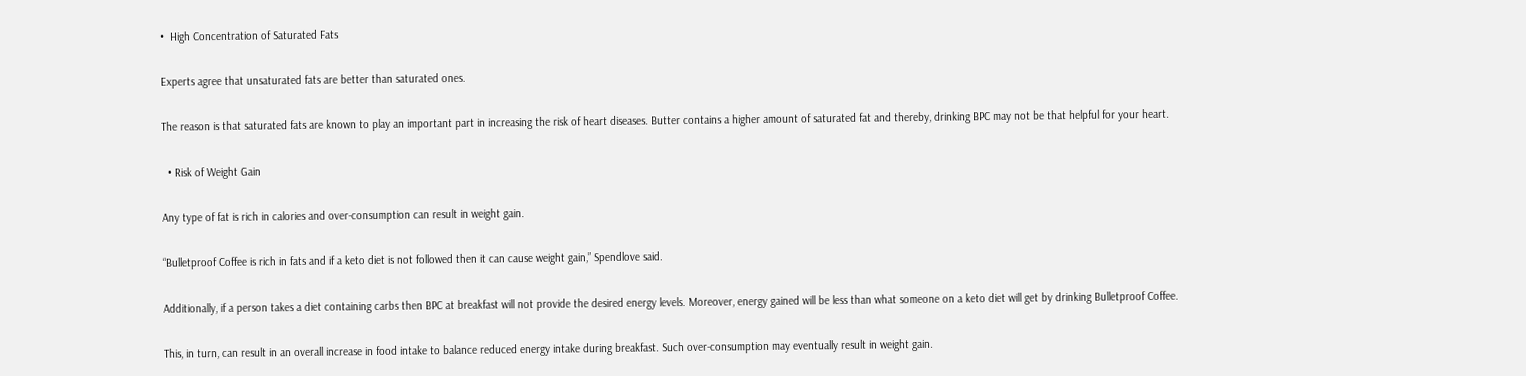•  High Concentration of Saturated Fats

Experts agree that unsaturated fats are better than saturated ones.

The reason is that saturated fats are known to play an important part in increasing the risk of heart diseases. Butter contains a higher amount of saturated fat and thereby, drinking BPC may not be that helpful for your heart.

  • Risk of Weight Gain

Any type of fat is rich in calories and over-consumption can result in weight gain.

“Bulletproof Coffee is rich in fats and if a keto diet is not followed then it can cause weight gain,” Spendlove said.

Additionally, if a person takes a diet containing carbs then BPC at breakfast will not provide the desired energy levels. Moreover, energy gained will be less than what someone on a keto diet will get by drinking Bulletproof Coffee.

This, in turn, can result in an overall increase in food intake to balance reduced energy intake during breakfast. Such over-consumption may eventually result in weight gain.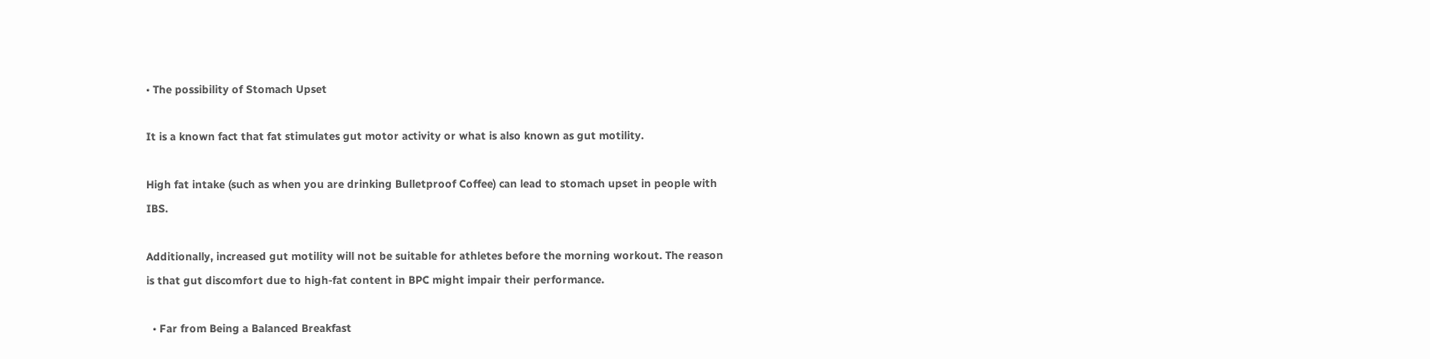• The possibility of Stomach Upset

It is a known fact that fat stimulates gut motor activity or what is also known as gut motility.

High fat intake (such as when you are drinking Bulletproof Coffee) can lead to stomach upset in people with IBS.

Additionally, increased gut motility will not be suitable for athletes before the morning workout. The reason is that gut discomfort due to high-fat content in BPC might impair their performance.

  • Far from Being a Balanced Breakfast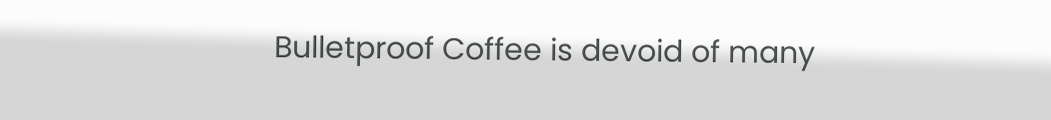Bulletproof Coffee is devoid of many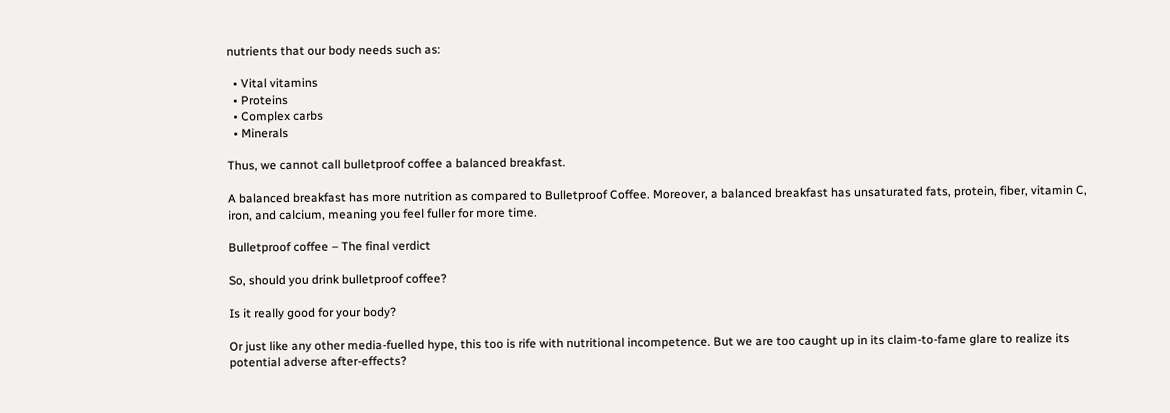nutrients that our body needs such as:

  • Vital vitamins
  • Proteins
  • Complex carbs
  • Minerals

Thus, we cannot call bulletproof coffee a balanced breakfast.

A balanced breakfast has more nutrition as compared to Bulletproof Coffee. Moreover, a balanced breakfast has unsaturated fats, protein, fiber, vitamin C, iron, and calcium, meaning you feel fuller for more time.

Bulletproof coffee – The final verdict

So, should you drink bulletproof coffee?

Is it really good for your body?

Or just like any other media-fuelled hype, this too is rife with nutritional incompetence. But we are too caught up in its claim-to-fame glare to realize its potential adverse after-effects?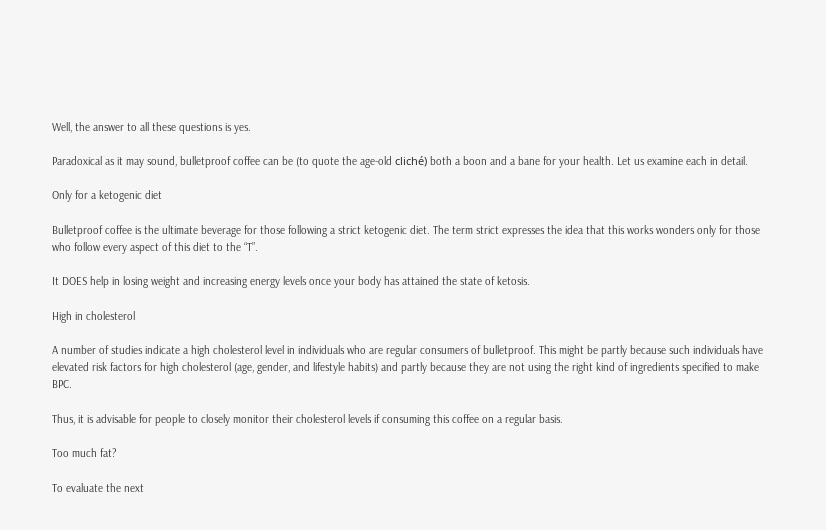Well, the answer to all these questions is yes.

Paradoxical as it may sound, bulletproof coffee can be (to quote the age-old cliché) both a boon and a bane for your health. Let us examine each in detail.

Only for a ketogenic diet

Bulletproof coffee is the ultimate beverage for those following a strict ketogenic diet. The term strict expresses the idea that this works wonders only for those who follow every aspect of this diet to the “T”.

It DOES help in losing weight and increasing energy levels once your body has attained the state of ketosis.

High in cholesterol

A number of studies indicate a high cholesterol level in individuals who are regular consumers of bulletproof. This might be partly because such individuals have elevated risk factors for high cholesterol (age, gender, and lifestyle habits) and partly because they are not using the right kind of ingredients specified to make BPC.

Thus, it is advisable for people to closely monitor their cholesterol levels if consuming this coffee on a regular basis.

Too much fat?

To evaluate the next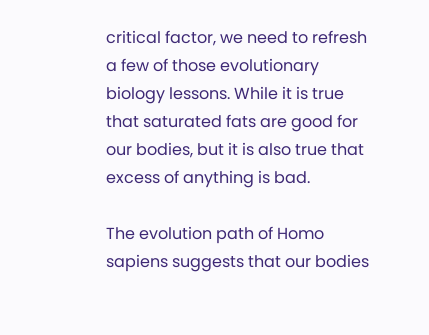critical factor, we need to refresh a few of those evolutionary biology lessons. While it is true that saturated fats are good for our bodies, but it is also true that excess of anything is bad.

The evolution path of Homo sapiens suggests that our bodies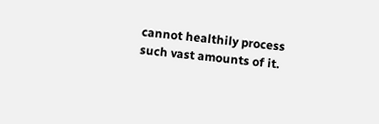cannot healthily process such vast amounts of it.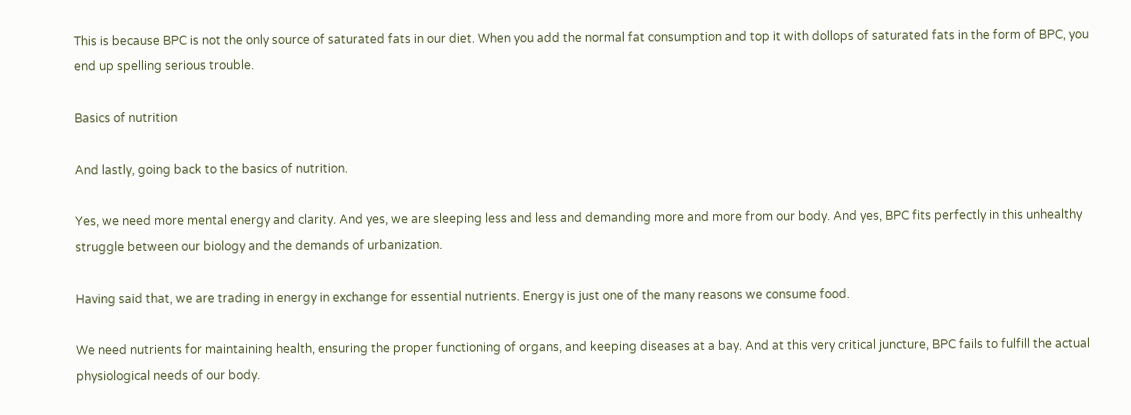This is because BPC is not the only source of saturated fats in our diet. When you add the normal fat consumption and top it with dollops of saturated fats in the form of BPC, you end up spelling serious trouble.

Basics of nutrition

And lastly, going back to the basics of nutrition.

Yes, we need more mental energy and clarity. And yes, we are sleeping less and less and demanding more and more from our body. And yes, BPC fits perfectly in this unhealthy struggle between our biology and the demands of urbanization.

Having said that, we are trading in energy in exchange for essential nutrients. Energy is just one of the many reasons we consume food.

We need nutrients for maintaining health, ensuring the proper functioning of organs, and keeping diseases at a bay. And at this very critical juncture, BPC fails to fulfill the actual physiological needs of our body.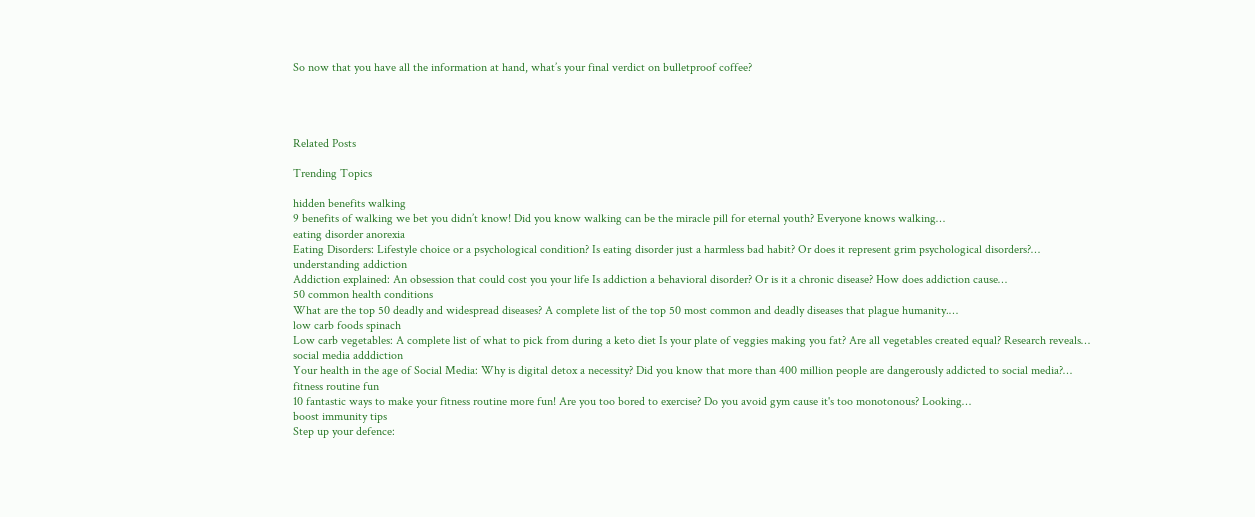So now that you have all the information at hand, what’s your final verdict on bulletproof coffee?




Related Posts

Trending Topics

hidden benefits walking
9 benefits of walking we bet you didn’t know! Did you know walking can be the miracle pill for eternal youth? Everyone knows walking…
eating disorder anorexia
Eating Disorders: Lifestyle choice or a psychological condition? Is eating disorder just a harmless bad habit? Or does it represent grim psychological disorders?…
understanding addiction
Addiction explained: An obsession that could cost you your life Is addiction a behavioral disorder? Or is it a chronic disease? How does addiction cause…
50 common health conditions
What are the top 50 deadly and widespread diseases? A complete list of the top 50 most common and deadly diseases that plague humanity.…
low carb foods spinach
Low carb vegetables: A complete list of what to pick from during a keto diet Is your plate of veggies making you fat? Are all vegetables created equal? Research reveals…
social media adddiction
Your health in the age of Social Media: Why is digital detox a necessity? Did you know that more than 400 million people are dangerously addicted to social media?…
fitness routine fun
10 fantastic ways to make your fitness routine more fun! Are you too bored to exercise? Do you avoid gym cause it's too monotonous? Looking…
boost immunity tips
Step up your defence: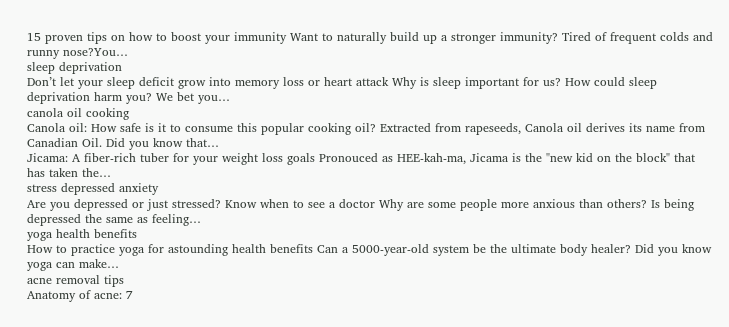15 proven tips on how to boost your immunity Want to naturally build up a stronger immunity? Tired of frequent colds and runny nose?You…
sleep deprivation
Don’t let your sleep deficit grow into memory loss or heart attack Why is sleep important for us? How could sleep deprivation harm you? We bet you…
canola oil cooking
Canola oil: How safe is it to consume this popular cooking oil? Extracted from rapeseeds, Canola oil derives its name from Canadian Oil. Did you know that…
Jicama: A fiber-rich tuber for your weight loss goals Pronouced as HEE-kah-ma, Jicama is the "new kid on the block" that has taken the…
stress depressed anxiety
Are you depressed or just stressed? Know when to see a doctor Why are some people more anxious than others? Is being depressed the same as feeling…
yoga health benefits
How to practice yoga for astounding health benefits Can a 5000-year-old system be the ultimate body healer? Did you know yoga can make…
acne removal tips
Anatomy of acne: 7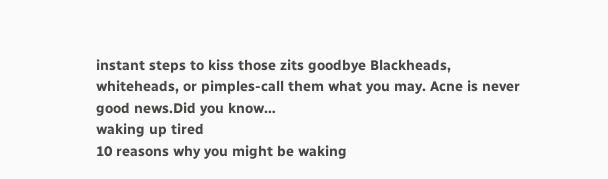instant steps to kiss those zits goodbye Blackheads, whiteheads, or pimples-call them what you may. Acne is never good news.Did you know…
waking up tired
10 reasons why you might be waking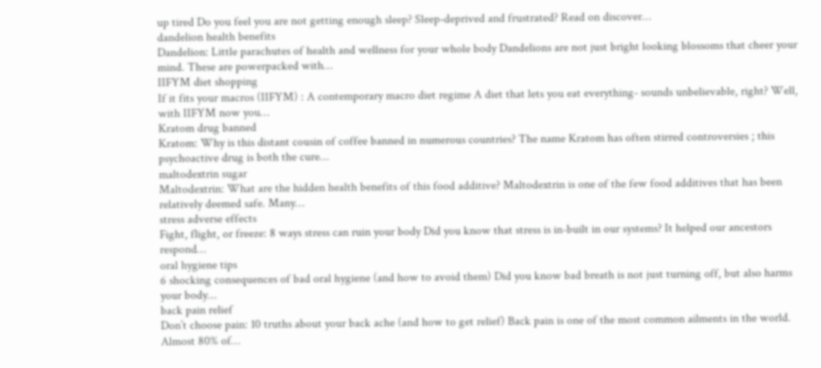up tired Do you feel you are not getting enough sleep? Sleep-deprived and frustrated? Read on discover…
dandelion health benefits
Dandelion: Little parachutes of health and wellness for your whole body Dandelions are not just bright looking blossoms that cheer your mind. These are powerpacked with…
IIFYM diet shopping
If it fits your macros (IIFYM) : A contemporary macro diet regime A diet that lets you eat everything- sounds unbelievable, right? Well, with IIFYM now you…
Kratom drug banned
Kratom: Why is this distant cousin of coffee banned in numerous countries? The name Kratom has often stirred controversies ; this psychoactive drug is both the cure…
maltodextrin sugar
Maltodextrin: What are the hidden health benefits of this food additive? Maltodextrin is one of the few food additives that has been relatively deemed safe. Many…
stress adverse effects
Fight, flight, or freeze: 8 ways stress can ruin your body Did you know that stress is in-built in our systems? It helped our ancestors respond…
oral hygiene tips
6 shocking consequences of bad oral hygiene (and how to avoid them) Did you know bad breath is not just turning off, but also harms your body…
back pain relief
Don’t choose pain: 10 truths about your back ache (and how to get relief) Back pain is one of the most common ailments in the world. Almost 80% of…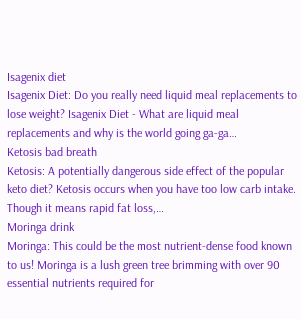Isagenix diet
Isagenix Diet: Do you really need liquid meal replacements to lose weight? Isagenix Diet - What are liquid meal replacements and why is the world going ga-ga…
Ketosis bad breath
Ketosis: A potentially dangerous side effect of the popular keto diet? Ketosis occurs when you have too low carb intake. Though it means rapid fat loss,…
Moringa drink
Moringa: This could be the most nutrient-dense food known to us! Moringa is a lush green tree brimming with over 90 essential nutrients required for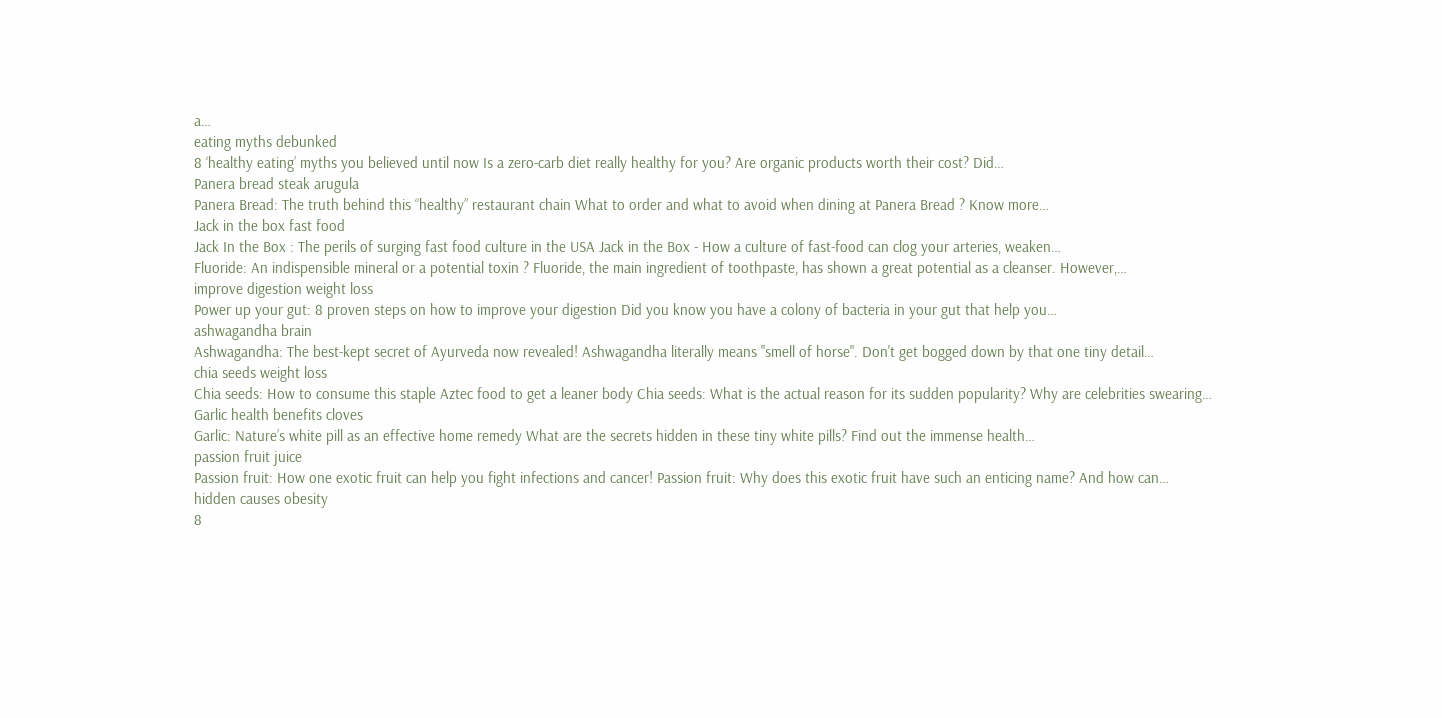a…
eating myths debunked
8 ‘healthy eating’ myths you believed until now Is a zero-carb diet really healthy for you? Are organic products worth their cost? Did…
Panera bread steak arugula
Panera Bread: The truth behind this “healthy” restaurant chain What to order and what to avoid when dining at Panera Bread ? Know more…
Jack in the box fast food
Jack In the Box : The perils of surging fast food culture in the USA Jack in the Box - How a culture of fast-food can clog your arteries, weaken…
Fluoride: An indispensible mineral or a potential toxin ? Fluoride, the main ingredient of toothpaste, has shown a great potential as a cleanser. However,…
improve digestion weight loss
Power up your gut: 8 proven steps on how to improve your digestion Did you know you have a colony of bacteria in your gut that help you…
ashwagandha brain
Ashwagandha: The best-kept secret of Ayurveda now revealed! Ashwagandha literally means "smell of horse". Don't get bogged down by that one tiny detail…
chia seeds weight loss
Chia seeds: How to consume this staple Aztec food to get a leaner body Chia seeds: What is the actual reason for its sudden popularity? Why are celebrities swearing…
Garlic health benefits cloves
Garlic: Nature’s white pill as an effective home remedy What are the secrets hidden in these tiny white pills? Find out the immense health…
passion fruit juice
Passion fruit: How one exotic fruit can help you fight infections and cancer! Passion fruit: Why does this exotic fruit have such an enticing name? And how can…
hidden causes obesity
8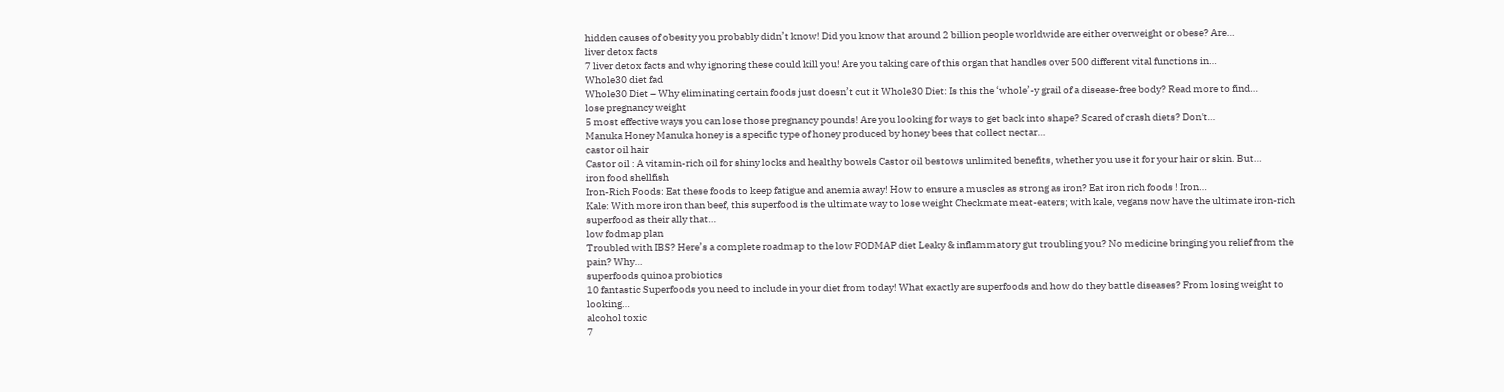hidden causes of obesity you probably didn’t know! Did you know that around 2 billion people worldwide are either overweight or obese? Are…
liver detox facts
7 liver detox facts and why ignoring these could kill you! Are you taking care of this organ that handles over 500 different vital functions in…
Whole30 diet fad
Whole30 Diet – Why eliminating certain foods just doesn’t cut it Whole30 Diet: Is this the ‘whole’-y grail of a disease-free body? Read more to find…
lose pregnancy weight
5 most effective ways you can lose those pregnancy pounds! Are you looking for ways to get back into shape? Scared of crash diets? Don't…
Manuka Honey Manuka honey is a specific type of honey produced by honey bees that collect nectar…
castor oil hair
Castor oil : A vitamin-rich oil for shiny locks and healthy bowels Castor oil bestows unlimited benefits, whether you use it for your hair or skin. But…
iron food shellfish
Iron-Rich Foods: Eat these foods to keep fatigue and anemia away! How to ensure a muscles as strong as iron? Eat iron rich foods ! Iron…
Kale: With more iron than beef, this superfood is the ultimate way to lose weight Checkmate meat-eaters; with kale, vegans now have the ultimate iron-rich superfood as their ally that…
low fodmap plan
Troubled with IBS? Here’s a complete roadmap to the low FODMAP diet Leaky & inflammatory gut troubling you? No medicine bringing you relief from the pain? Why…
superfoods quinoa probiotics
10 fantastic Superfoods you need to include in your diet from today! What exactly are superfoods and how do they battle diseases? From losing weight to looking…
alcohol toxic
7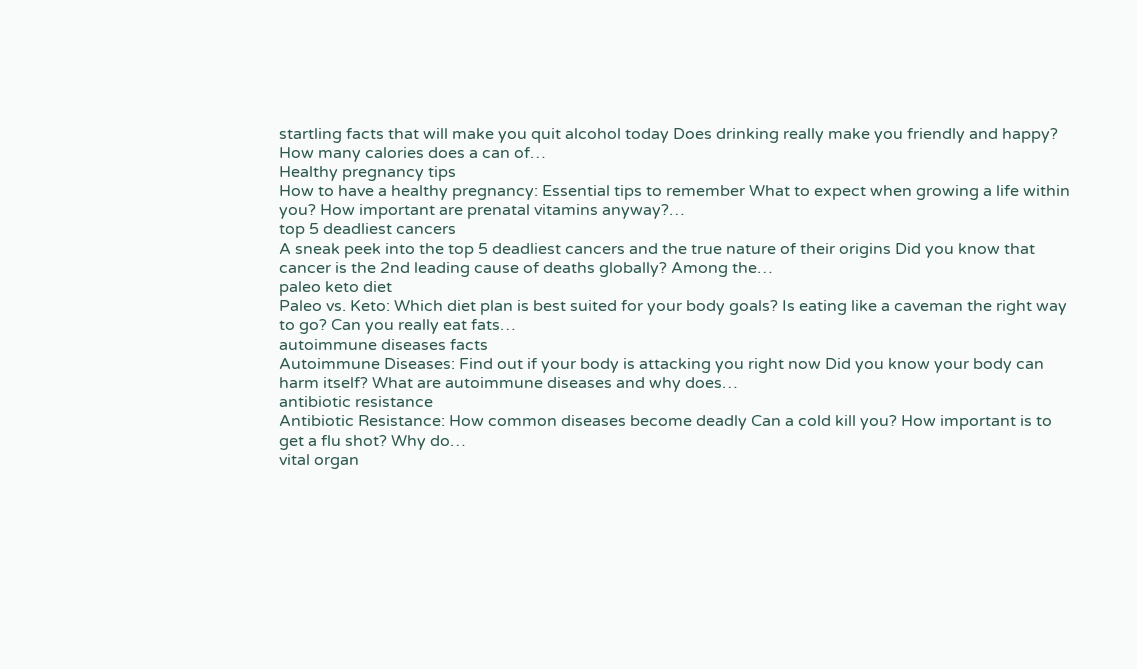startling facts that will make you quit alcohol today Does drinking really make you friendly and happy? How many calories does a can of…
Healthy pregnancy tips
How to have a healthy pregnancy: Essential tips to remember What to expect when growing a life within you? How important are prenatal vitamins anyway?…
top 5 deadliest cancers
A sneak peek into the top 5 deadliest cancers and the true nature of their origins Did you know that cancer is the 2nd leading cause of deaths globally? Among the…
paleo keto diet
Paleo vs. Keto: Which diet plan is best suited for your body goals? Is eating like a caveman the right way to go? Can you really eat fats…
autoimmune diseases facts
Autoimmune Diseases: Find out if your body is attacking you right now Did you know your body can harm itself? What are autoimmune diseases and why does…
antibiotic resistance
Antibiotic Resistance: How common diseases become deadly Can a cold kill you? How important is to get a flu shot? Why do…
vital organ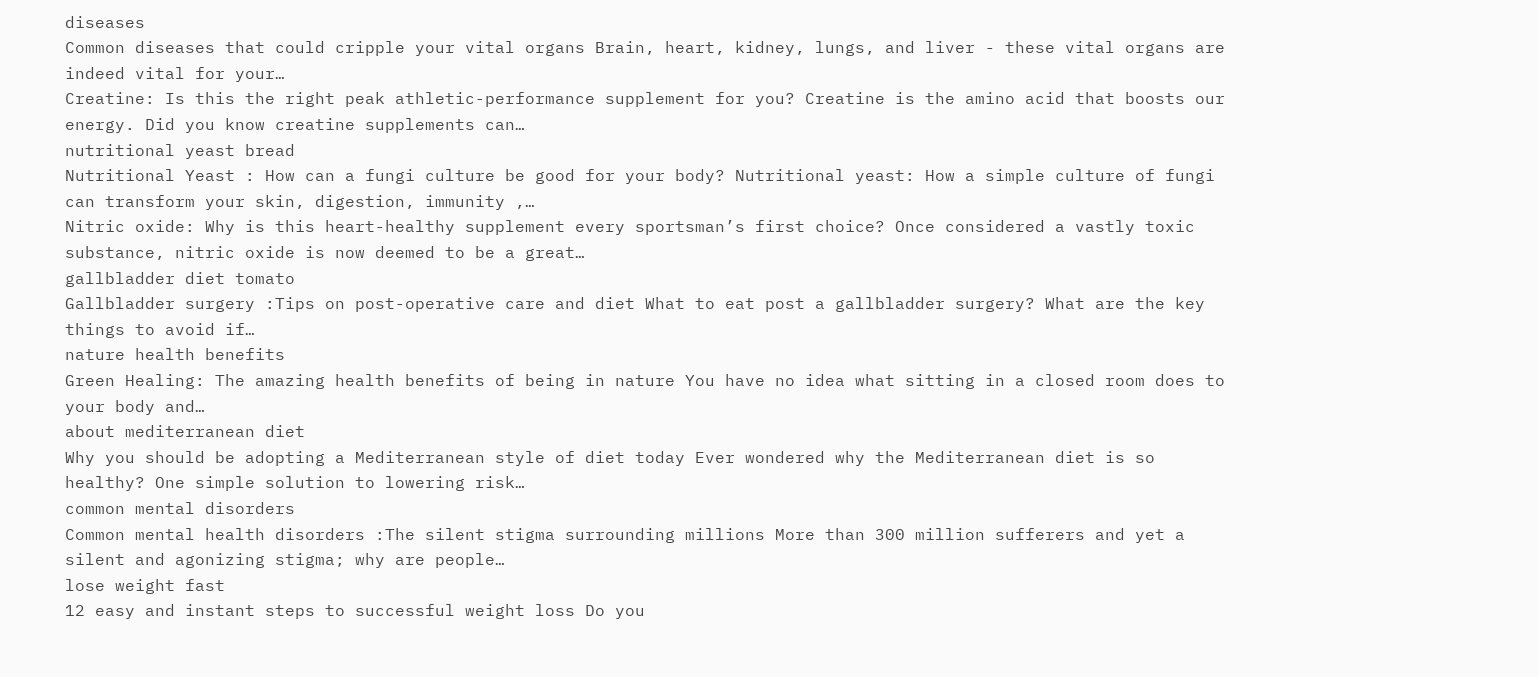diseases
Common diseases that could cripple your vital organs Brain, heart, kidney, lungs, and liver - these vital organs are indeed vital for your…
Creatine: Is this the right peak athletic-performance supplement for you? Creatine is the amino acid that boosts our energy. Did you know creatine supplements can…
nutritional yeast bread
Nutritional Yeast : How can a fungi culture be good for your body? Nutritional yeast: How a simple culture of fungi can transform your skin, digestion, immunity ,…
Nitric oxide: Why is this heart-healthy supplement every sportsman’s first choice? Once considered a vastly toxic substance, nitric oxide is now deemed to be a great…
gallbladder diet tomato
Gallbladder surgery :Tips on post-operative care and diet What to eat post a gallbladder surgery? What are the key things to avoid if…
nature health benefits
Green Healing: The amazing health benefits of being in nature You have no idea what sitting in a closed room does to your body and…
about mediterranean diet
Why you should be adopting a Mediterranean style of diet today Ever wondered why the Mediterranean diet is so healthy? One simple solution to lowering risk…
common mental disorders
Common mental health disorders :The silent stigma surrounding millions More than 300 million sufferers and yet a silent and agonizing stigma; why are people…
lose weight fast
12 easy and instant steps to successful weight loss Do you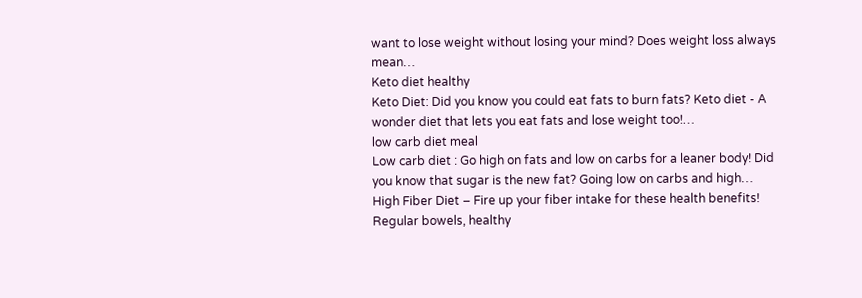want to lose weight without losing your mind? Does weight loss always mean…
Keto diet healthy
Keto Diet: Did you know you could eat fats to burn fats? Keto diet - A wonder diet that lets you eat fats and lose weight too!…
low carb diet meal
Low carb diet : Go high on fats and low on carbs for a leaner body! Did you know that sugar is the new fat? Going low on carbs and high…
High Fiber Diet – Fire up your fiber intake for these health benefits! Regular bowels, healthy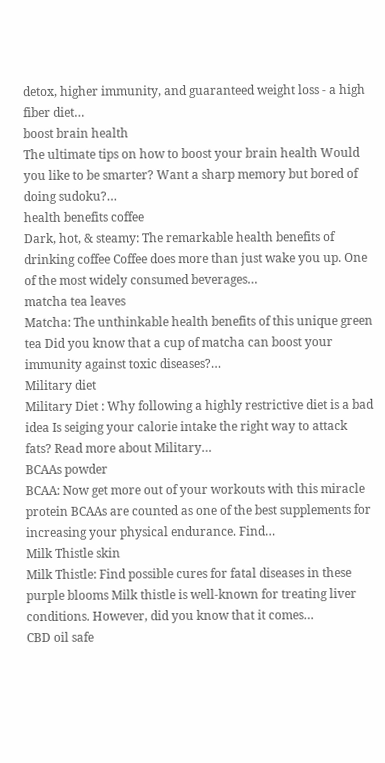detox, higher immunity, and guaranteed weight loss - a high fiber diet…
boost brain health
The ultimate tips on how to boost your brain health Would you like to be smarter? Want a sharp memory but bored of doing sudoku?…
health benefits coffee
Dark, hot, & steamy: The remarkable health benefits of drinking coffee Coffee does more than just wake you up. One of the most widely consumed beverages…
matcha tea leaves
Matcha: The unthinkable health benefits of this unique green tea Did you know that a cup of matcha can boost your immunity against toxic diseases?…
Military diet
Military Diet : Why following a highly restrictive diet is a bad idea Is seiging your calorie intake the right way to attack fats? Read more about Military…
BCAAs powder
BCAA: Now get more out of your workouts with this miracle protein BCAAs are counted as one of the best supplements for increasing your physical endurance. Find…
Milk Thistle skin
Milk Thistle: Find possible cures for fatal diseases in these purple blooms Milk thistle is well-known for treating liver conditions. However, did you know that it comes…
CBD oil safe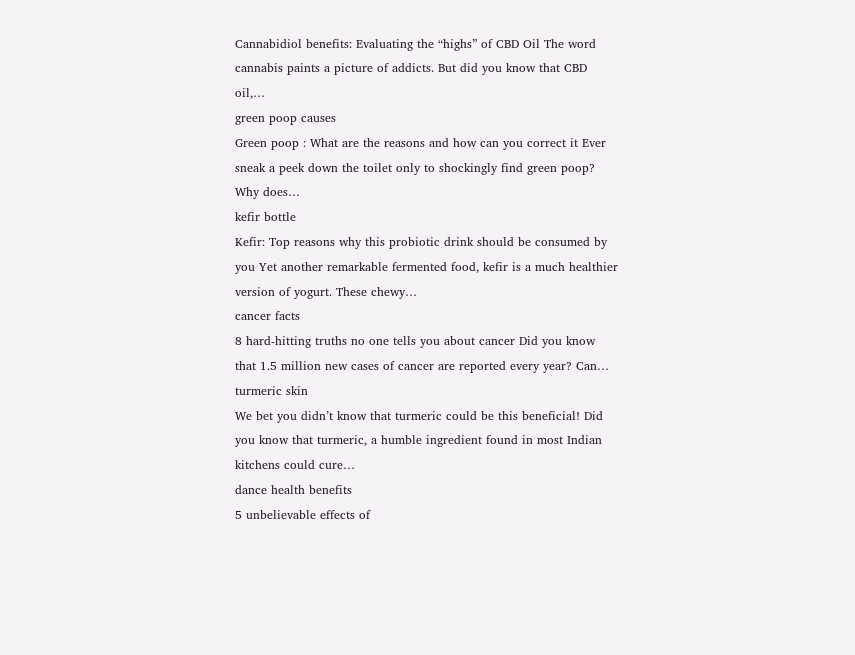Cannabidiol benefits: Evaluating the “highs” of CBD Oil The word cannabis paints a picture of addicts. But did you know that CBD oil,…
green poop causes
Green poop : What are the reasons and how can you correct it Ever sneak a peek down the toilet only to shockingly find green poop? Why does…
kefir bottle
Kefir: Top reasons why this probiotic drink should be consumed by you Yet another remarkable fermented food, kefir is a much healthier version of yogurt. These chewy…
cancer facts
8 hard-hitting truths no one tells you about cancer Did you know that 1.5 million new cases of cancer are reported every year? Can…
turmeric skin
We bet you didn’t know that turmeric could be this beneficial! Did you know that turmeric, a humble ingredient found in most Indian kitchens could cure…
dance health benefits
5 unbelievable effects of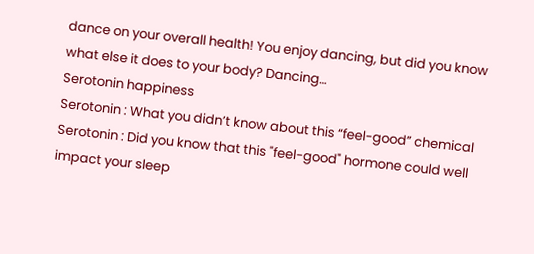dance on your overall health! You enjoy dancing, but did you know what else it does to your body? Dancing…
Serotonin happiness
Serotonin : What you didn’t know about this “feel-good” chemical Serotonin : Did you know that this "feel-good" hormone could well impact your sleep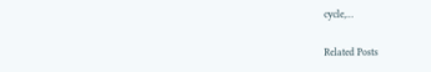cycle,…

Related Posts